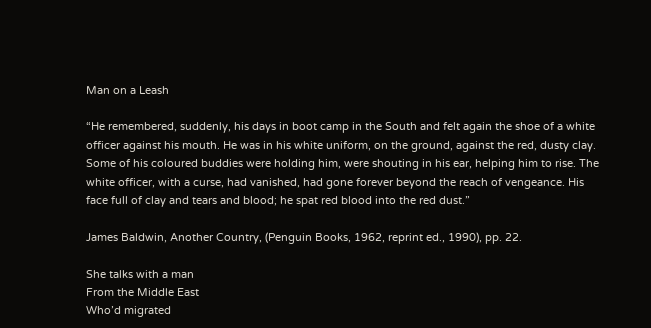Man on a Leash

“He remembered, suddenly, his days in boot camp in the South and felt again the shoe of a white officer against his mouth. He was in his white uniform, on the ground, against the red, dusty clay. Some of his coloured buddies were holding him, were shouting in his ear, helping him to rise. The white officer, with a curse, had vanished, had gone forever beyond the reach of vengeance. His face full of clay and tears and blood; he spat red blood into the red dust.”

James Baldwin, Another Country, (Penguin Books, 1962, reprint ed., 1990), pp. 22.

She talks with a man
From the Middle East
Who’d migrated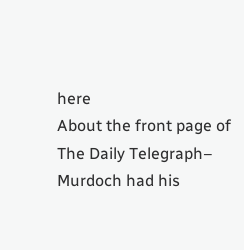here
About the front page of
The Daily Telegraph–
Murdoch had his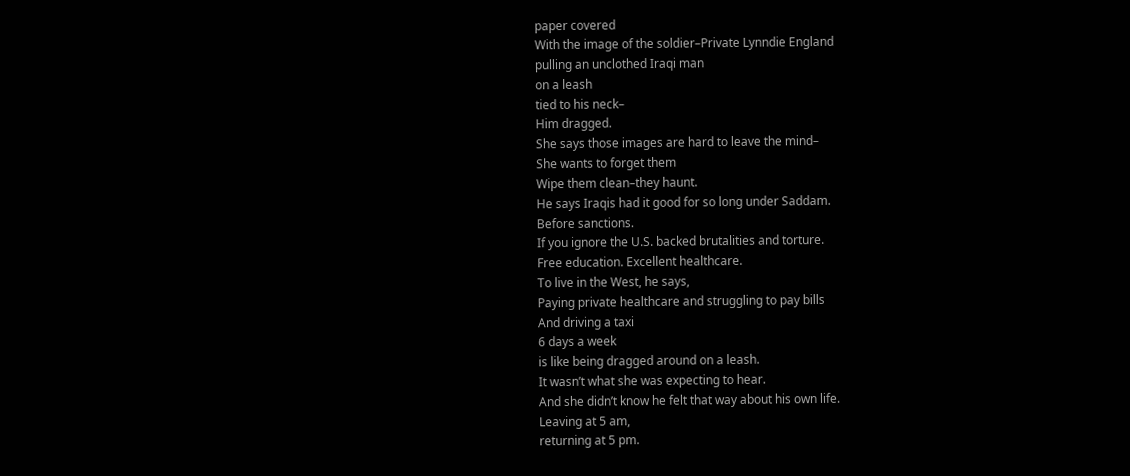paper covered
With the image of the soldier–Private Lynndie England
pulling an unclothed Iraqi man
on a leash
tied to his neck–
Him dragged.
She says those images are hard to leave the mind–
She wants to forget them
Wipe them clean–they haunt.
He says Iraqis had it good for so long under Saddam.
Before sanctions.
If you ignore the U.S. backed brutalities and torture.
Free education. Excellent healthcare.
To live in the West, he says,
Paying private healthcare and struggling to pay bills
And driving a taxi
6 days a week
is like being dragged around on a leash.
It wasn’t what she was expecting to hear.
And she didn’t know he felt that way about his own life.
Leaving at 5 am,
returning at 5 pm.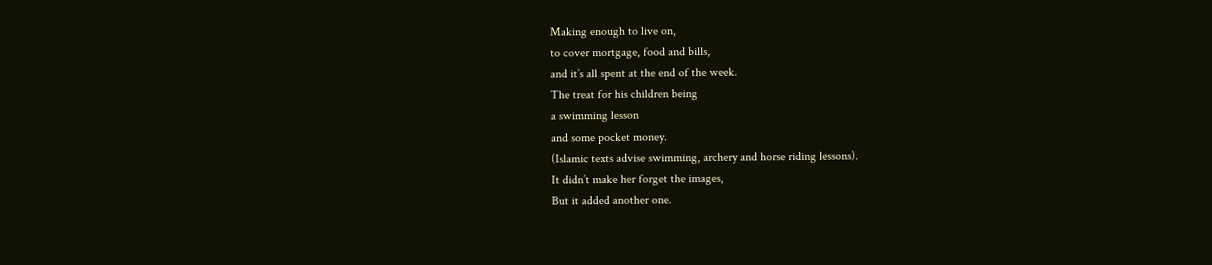Making enough to live on,
to cover mortgage, food and bills,
and it’s all spent at the end of the week.
The treat for his children being
a swimming lesson
and some pocket money.
(Islamic texts advise swimming, archery and horse riding lessons).
It didn’t make her forget the images,
But it added another one.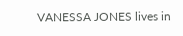VANESSA JONES lives in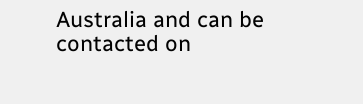Australia and can be contacted on